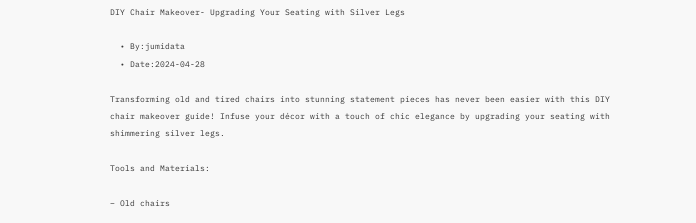DIY Chair Makeover- Upgrading Your Seating with Silver Legs

  • By:jumidata
  • Date:2024-04-28

Transforming old and tired chairs into stunning statement pieces has never been easier with this DIY chair makeover guide! Infuse your décor with a touch of chic elegance by upgrading your seating with shimmering silver legs.

Tools and Materials:

– Old chairs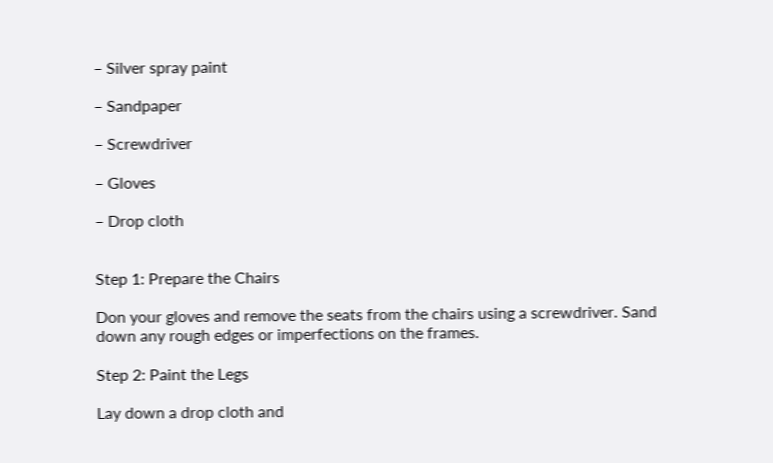– Silver spray paint

– Sandpaper

– Screwdriver

– Gloves

– Drop cloth


Step 1: Prepare the Chairs

Don your gloves and remove the seats from the chairs using a screwdriver. Sand down any rough edges or imperfections on the frames.

Step 2: Paint the Legs

Lay down a drop cloth and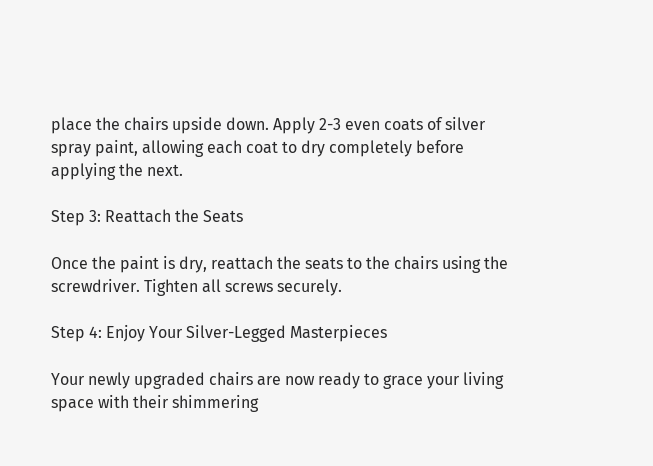place the chairs upside down. Apply 2-3 even coats of silver spray paint, allowing each coat to dry completely before applying the next.

Step 3: Reattach the Seats

Once the paint is dry, reattach the seats to the chairs using the screwdriver. Tighten all screws securely.

Step 4: Enjoy Your Silver-Legged Masterpieces

Your newly upgraded chairs are now ready to grace your living space with their shimmering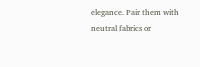elegance. Pair them with neutral fabrics or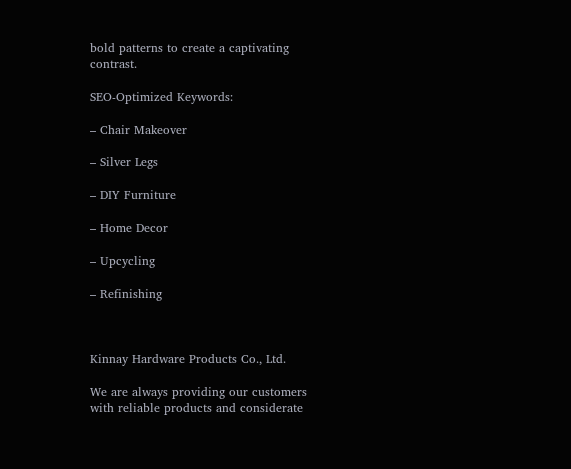bold patterns to create a captivating contrast.

SEO-Optimized Keywords:

– Chair Makeover

– Silver Legs

– DIY Furniture

– Home Decor

– Upcycling

– Refinishing



Kinnay Hardware Products Co., Ltd.

We are always providing our customers with reliable products and considerate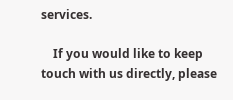services.

    If you would like to keep touch with us directly, please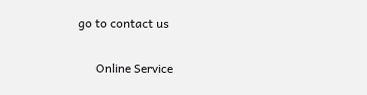go to contact us


      Online Service